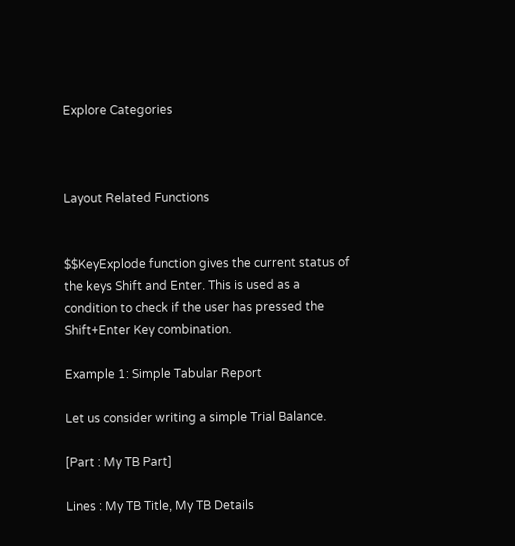Explore Categories



Layout Related Functions


$$KeyExplode function gives the current status of the keys Shift and Enter. This is used as a condition to check if the user has pressed the Shift+Enter Key combination.

Example 1: Simple Tabular Report

Let us consider writing a simple Trial Balance.

[Part : My TB Part]

Lines : My TB Title, My TB Details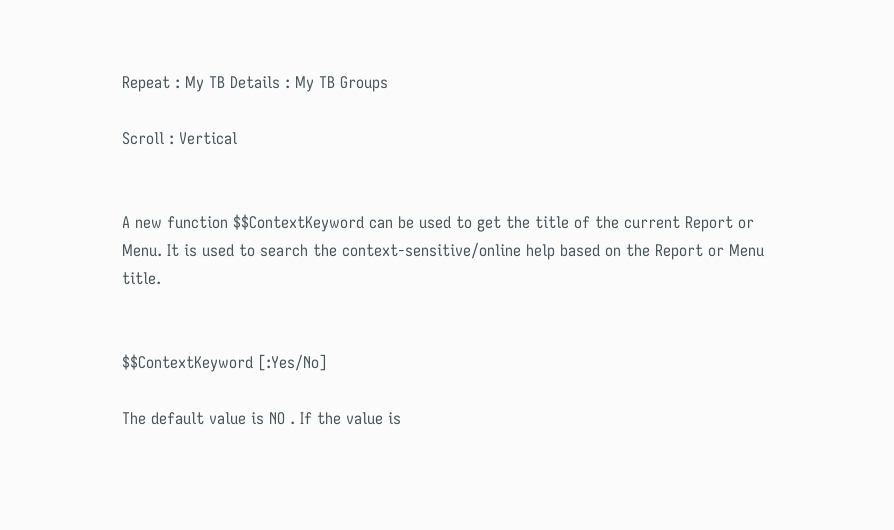Repeat : My TB Details : My TB Groups

Scroll : Vertical


A new function $$ContextKeyword can be used to get the title of the current Report or Menu. It is used to search the context-sensitive/online help based on the Report or Menu title.


$$ContextKeyword [:Yes/No]

The default value is NO . If the value is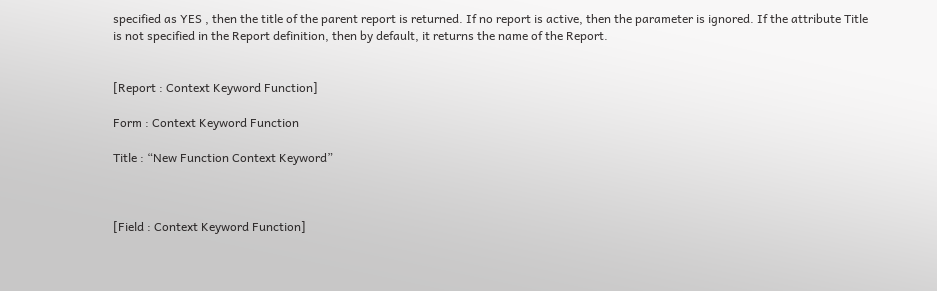specified as YES , then the title of the parent report is returned. If no report is active, then the parameter is ignored. If the attribute Title is not specified in the Report definition, then by default, it returns the name of the Report.


[Report : Context Keyword Function]

Form : Context Keyword Function

Title : “New Function Context Keyword”



[Field : Context Keyword Function]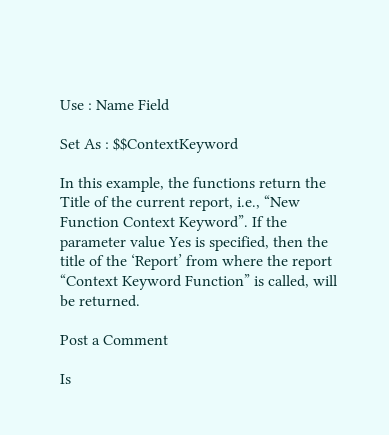Use : Name Field

Set As : $$ContextKeyword

In this example, the functions return the Title of the current report, i.e., “New Function Context Keyword”. If the parameter value Yes is specified, then the title of the ‘Report’ from where the report “Context Keyword Function” is called, will be returned.

Post a Comment

Is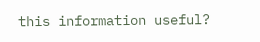this information useful?